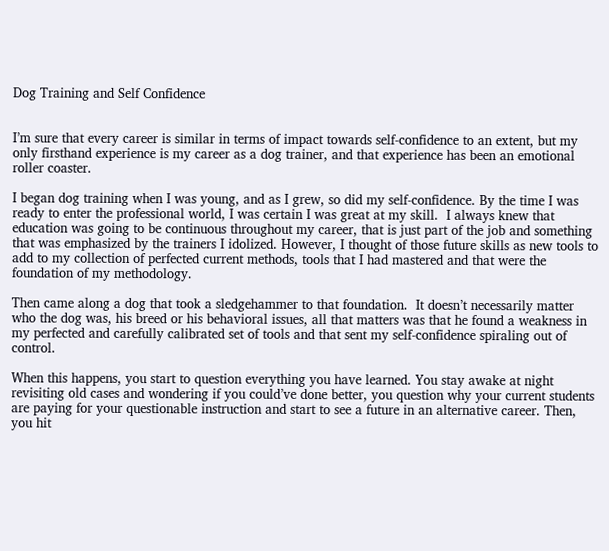Dog Training and Self Confidence


I’m sure that every career is similar in terms of impact towards self-confidence to an extent, but my only firsthand experience is my career as a dog trainer, and that experience has been an emotional roller coaster.

I began dog training when I was young, and as I grew, so did my self-confidence. By the time I was ready to enter the professional world, I was certain I was great at my skill.  I always knew that education was going to be continuous throughout my career, that is just part of the job and something that was emphasized by the trainers I idolized. However, I thought of those future skills as new tools to add to my collection of perfected current methods, tools that I had mastered and that were the foundation of my methodology.

Then came along a dog that took a sledgehammer to that foundation.  It doesn’t necessarily matter who the dog was, his breed or his behavioral issues, all that matters was that he found a weakness in my perfected and carefully calibrated set of tools and that sent my self-confidence spiraling out of control.

When this happens, you start to question everything you have learned. You stay awake at night revisiting old cases and wondering if you could’ve done better, you question why your current students are paying for your questionable instruction and start to see a future in an alternative career. Then, you hit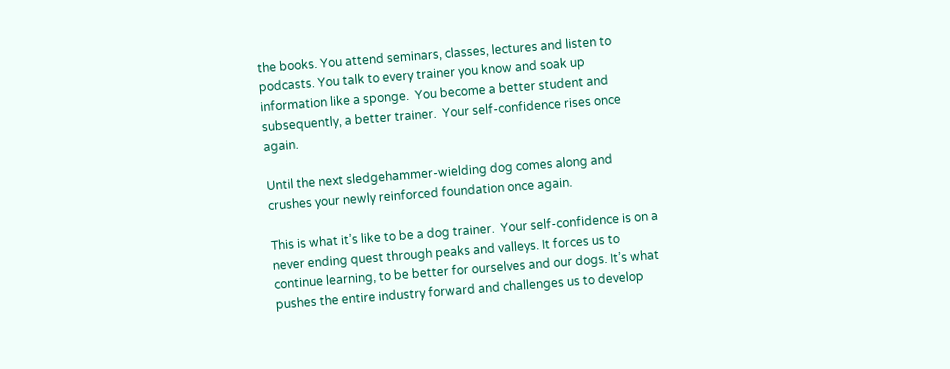the books. You attend seminars, classes, lectures and listen to podcasts. You talk to every trainer you know and soak up information like a sponge.  You become a better student and subsequently, a better trainer.  Your self-confidence rises once again.

Until the next sledgehammer-wielding dog comes along and crushes your newly reinforced foundation once again.

This is what it’s like to be a dog trainer.  Your self-confidence is on a never ending quest through peaks and valleys. It forces us to continue learning, to be better for ourselves and our dogs. It’s what pushes the entire industry forward and challenges us to develop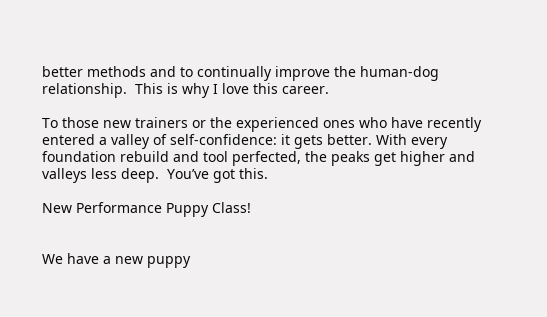better methods and to continually improve the human-dog relationship.  This is why I love this career.

To those new trainers or the experienced ones who have recently entered a valley of self-confidence: it gets better. With every foundation rebuild and tool perfected, the peaks get higher and valleys less deep.  You’ve got this.

New Performance Puppy Class!


We have a new puppy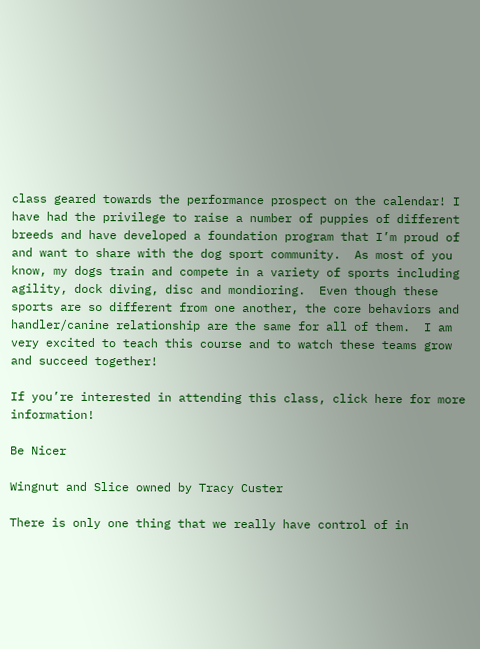class geared towards the performance prospect on the calendar! I have had the privilege to raise a number of puppies of different breeds and have developed a foundation program that I’m proud of and want to share with the dog sport community.  As most of you know, my dogs train and compete in a variety of sports including agility, dock diving, disc and mondioring.  Even though these sports are so different from one another, the core behaviors and handler/canine relationship are the same for all of them.  I am very excited to teach this course and to watch these teams grow and succeed together!

If you’re interested in attending this class, click here for more information!

Be Nicer

Wingnut and Slice owned by Tracy Custer

There is only one thing that we really have control of in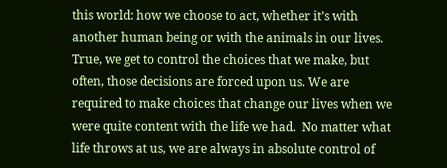this world: how we choose to act, whether it’s with another human being or with the animals in our lives. True, we get to control the choices that we make, but often, those decisions are forced upon us. We are required to make choices that change our lives when we were quite content with the life we had.  No matter what life throws at us, we are always in absolute control of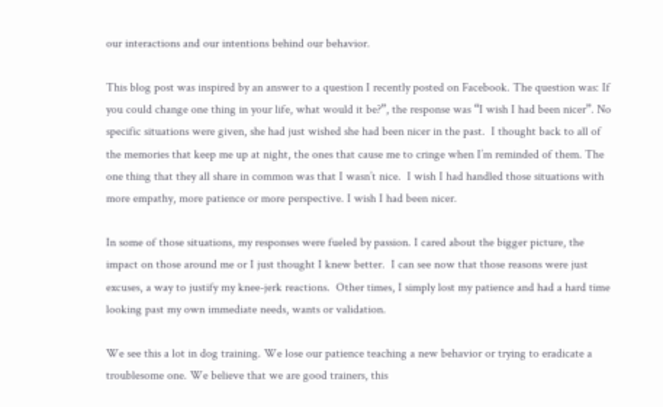our interactions and our intentions behind our behavior.

This blog post was inspired by an answer to a question I recently posted on Facebook. The question was: If you could change one thing in your life, what would it be?”, the response was “I wish I had been nicer”. No specific situations were given, she had just wished she had been nicer in the past.  I thought back to all of the memories that keep me up at night, the ones that cause me to cringe when I’m reminded of them. The one thing that they all share in common was that I wasn’t nice.  I wish I had handled those situations with more empathy, more patience or more perspective. I wish I had been nicer.

In some of those situations, my responses were fueled by passion. I cared about the bigger picture, the impact on those around me or I just thought I knew better.  I can see now that those reasons were just excuses, a way to justify my knee-jerk reactions.  Other times, I simply lost my patience and had a hard time looking past my own immediate needs, wants or validation.

We see this a lot in dog training. We lose our patience teaching a new behavior or trying to eradicate a troublesome one. We believe that we are good trainers, this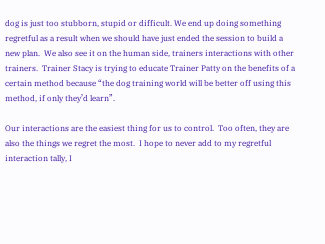dog is just too stubborn, stupid or difficult. We end up doing something regretful as a result when we should have just ended the session to build a new plan.  We also see it on the human side, trainers interactions with other trainers.  Trainer Stacy is trying to educate Trainer Patty on the benefits of a certain method because “the dog training world will be better off using this method, if only they’d learn”.

Our interactions are the easiest thing for us to control.  Too often, they are also the things we regret the most.  I hope to never add to my regretful interaction tally, I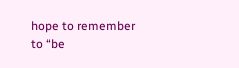hope to remember to “be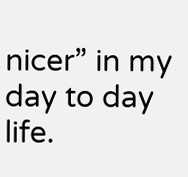nicer” in my day to day life.